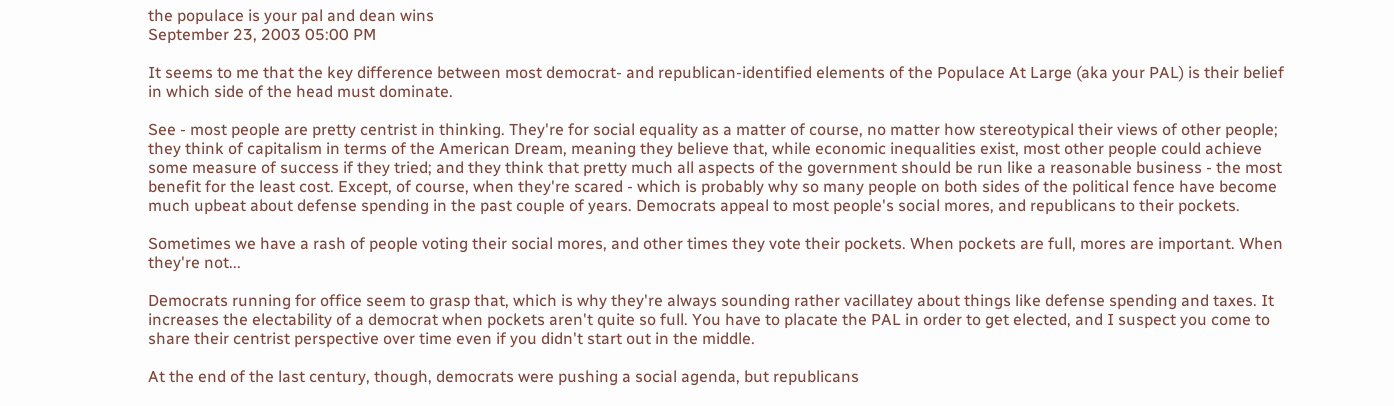the populace is your pal and dean wins
September 23, 2003 05:00 PM

It seems to me that the key difference between most democrat- and republican-identified elements of the Populace At Large (aka your PAL) is their belief in which side of the head must dominate.

See - most people are pretty centrist in thinking. They're for social equality as a matter of course, no matter how stereotypical their views of other people; they think of capitalism in terms of the American Dream, meaning they believe that, while economic inequalities exist, most other people could achieve some measure of success if they tried; and they think that pretty much all aspects of the government should be run like a reasonable business - the most benefit for the least cost. Except, of course, when they're scared - which is probably why so many people on both sides of the political fence have become much upbeat about defense spending in the past couple of years. Democrats appeal to most people's social mores, and republicans to their pockets.

Sometimes we have a rash of people voting their social mores, and other times they vote their pockets. When pockets are full, mores are important. When they're not...

Democrats running for office seem to grasp that, which is why they're always sounding rather vacillatey about things like defense spending and taxes. It increases the electability of a democrat when pockets aren't quite so full. You have to placate the PAL in order to get elected, and I suspect you come to share their centrist perspective over time even if you didn't start out in the middle.

At the end of the last century, though, democrats were pushing a social agenda, but republicans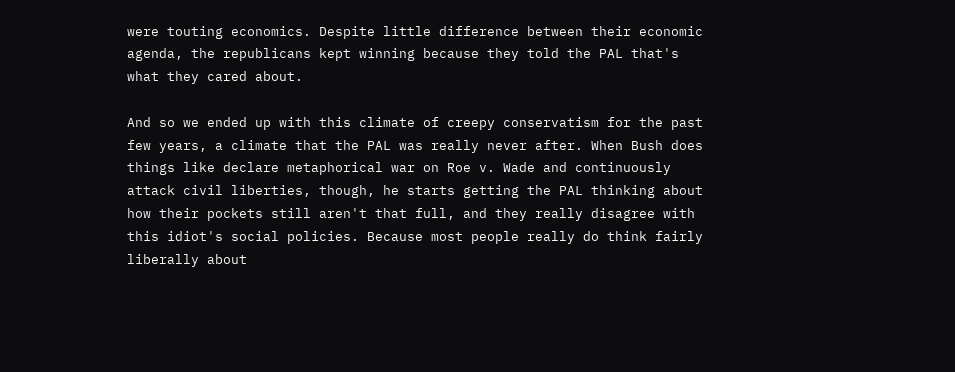were touting economics. Despite little difference between their economic agenda, the republicans kept winning because they told the PAL that's what they cared about.

And so we ended up with this climate of creepy conservatism for the past few years, a climate that the PAL was really never after. When Bush does things like declare metaphorical war on Roe v. Wade and continuously attack civil liberties, though, he starts getting the PAL thinking about how their pockets still aren't that full, and they really disagree with this idiot's social policies. Because most people really do think fairly liberally about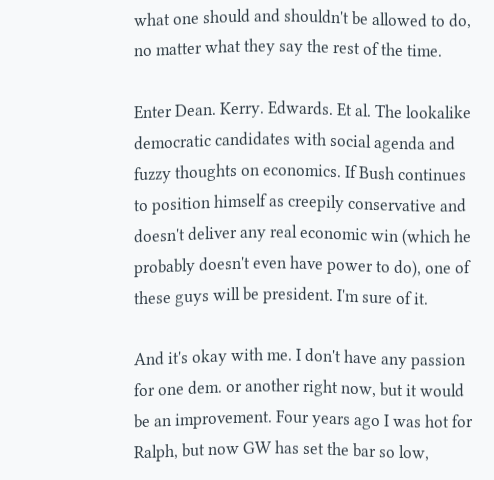what one should and shouldn't be allowed to do, no matter what they say the rest of the time.

Enter Dean. Kerry. Edwards. Et al. The lookalike democratic candidates with social agenda and fuzzy thoughts on economics. If Bush continues to position himself as creepily conservative and doesn't deliver any real economic win (which he probably doesn't even have power to do), one of these guys will be president. I'm sure of it.

And it's okay with me. I don't have any passion for one dem. or another right now, but it would be an improvement. Four years ago I was hot for Ralph, but now GW has set the bar so low,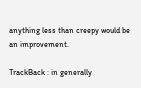anything less than creepy would be an improvement.

TrackBack : in generally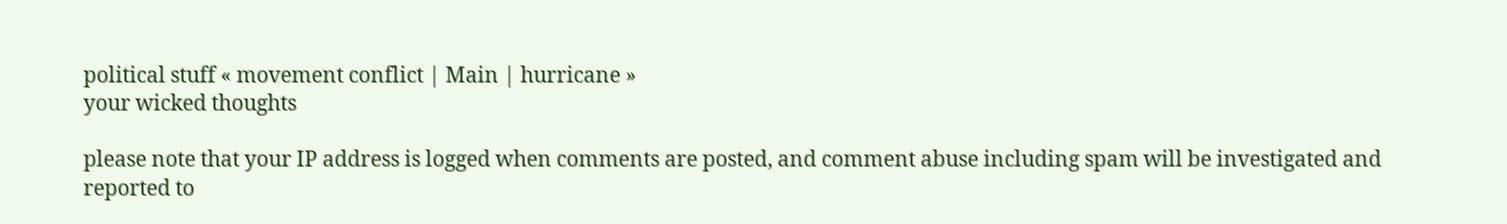political stuff « movement conflict | Main | hurricane »
your wicked thoughts

please note that your IP address is logged when comments are posted, and comment abuse including spam will be investigated and reported to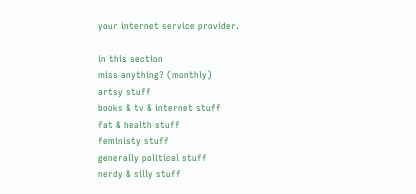your internet service provider.

in this section
miss anything? (monthly)
artsy stuff
books & tv & internet stuff
fat & health stuff
feministy stuff
generally political stuff
nerdy & silly stuff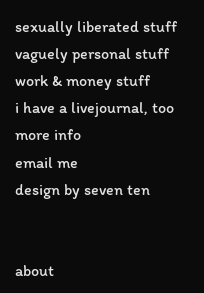sexually liberated stuff
vaguely personal stuff
work & money stuff
i have a livejournal, too
more info
email me
design by seven ten


about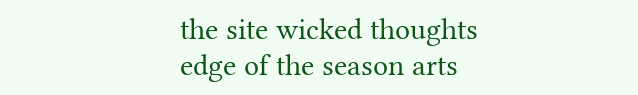the site wicked thoughts edge of the season arts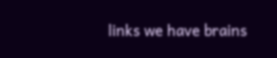links we have brains